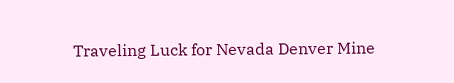Traveling Luck for Nevada Denver Mine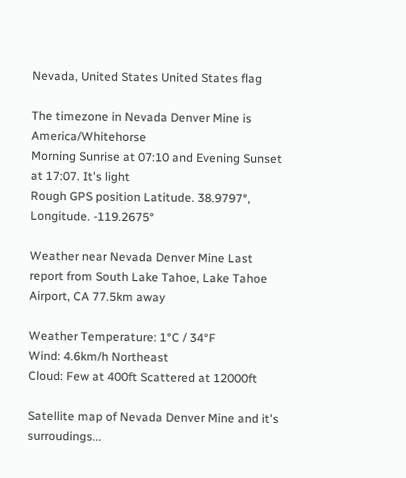Nevada, United States United States flag

The timezone in Nevada Denver Mine is America/Whitehorse
Morning Sunrise at 07:10 and Evening Sunset at 17:07. It's light
Rough GPS position Latitude. 38.9797°, Longitude. -119.2675°

Weather near Nevada Denver Mine Last report from South Lake Tahoe, Lake Tahoe Airport, CA 77.5km away

Weather Temperature: 1°C / 34°F
Wind: 4.6km/h Northeast
Cloud: Few at 400ft Scattered at 12000ft

Satellite map of Nevada Denver Mine and it's surroudings...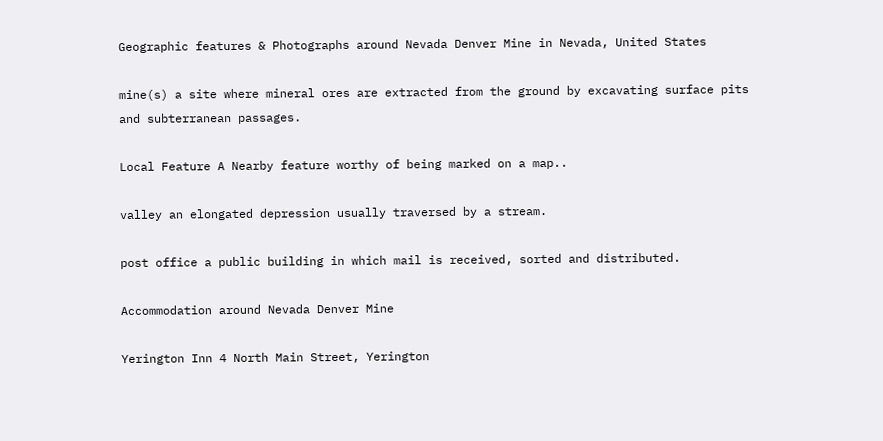Geographic features & Photographs around Nevada Denver Mine in Nevada, United States

mine(s) a site where mineral ores are extracted from the ground by excavating surface pits and subterranean passages.

Local Feature A Nearby feature worthy of being marked on a map..

valley an elongated depression usually traversed by a stream.

post office a public building in which mail is received, sorted and distributed.

Accommodation around Nevada Denver Mine

Yerington Inn 4 North Main Street, Yerington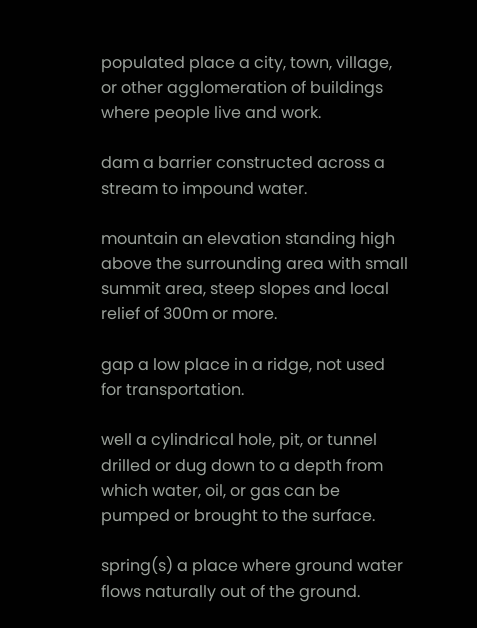populated place a city, town, village, or other agglomeration of buildings where people live and work.

dam a barrier constructed across a stream to impound water.

mountain an elevation standing high above the surrounding area with small summit area, steep slopes and local relief of 300m or more.

gap a low place in a ridge, not used for transportation.

well a cylindrical hole, pit, or tunnel drilled or dug down to a depth from which water, oil, or gas can be pumped or brought to the surface.

spring(s) a place where ground water flows naturally out of the ground.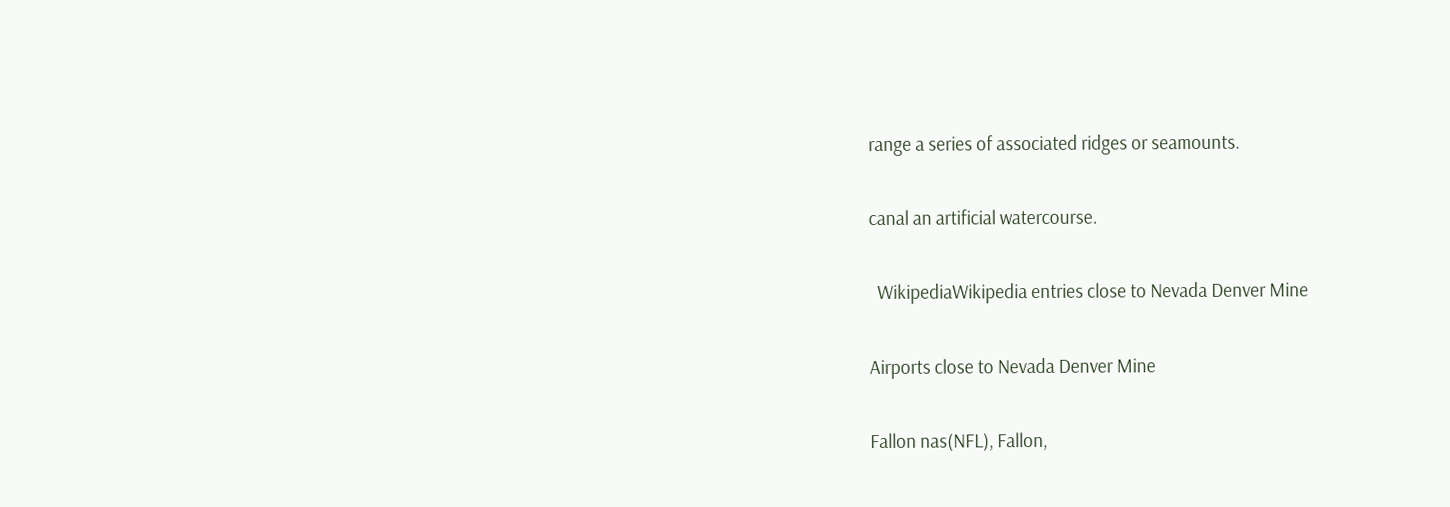range a series of associated ridges or seamounts.

canal an artificial watercourse.

  WikipediaWikipedia entries close to Nevada Denver Mine

Airports close to Nevada Denver Mine

Fallon nas(NFL), Fallon,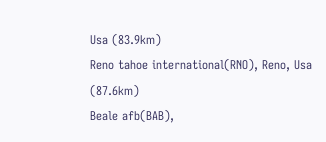Usa (83.9km)
Reno tahoe international(RNO), Reno, Usa (87.6km)
Beale afb(BAB),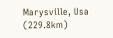Marysville, Usa (229.8km)